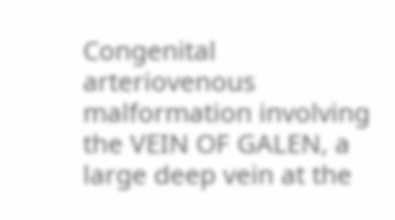Congenital arteriovenous malformation involving the VEIN OF GALEN, a large deep vein at the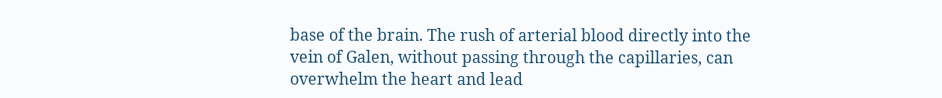base of the brain. The rush of arterial blood directly into the vein of Galen, without passing through the capillaries, can overwhelm the heart and lead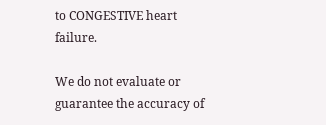to CONGESTIVE heart failure.

We do not evaluate or guarantee the accuracy of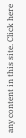any content in this site. Click here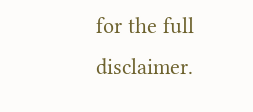for the full disclaimer.